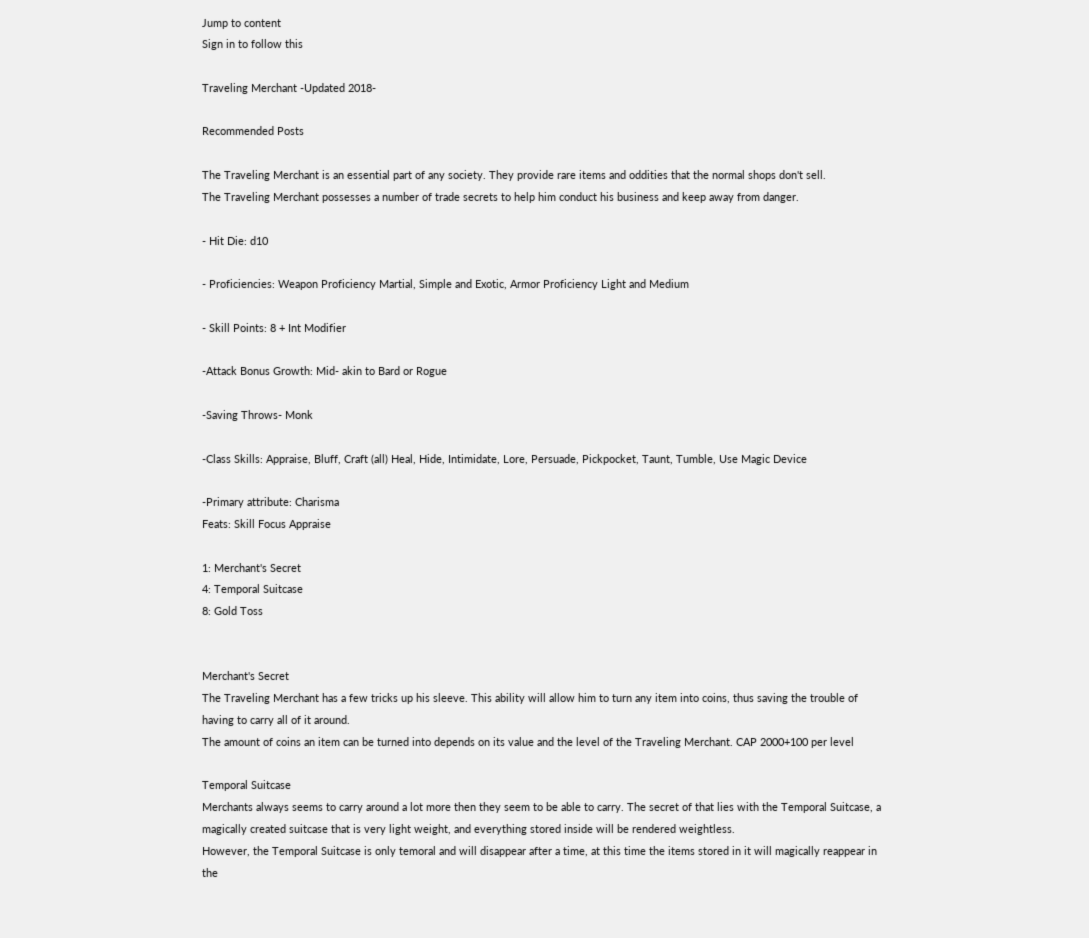Jump to content
Sign in to follow this

Traveling Merchant -Updated 2018-

Recommended Posts

The Traveling Merchant is an essential part of any society. They provide rare items and oddities that the normal shops don't sell.
The Traveling Merchant possesses a number of trade secrets to help him conduct his business and keep away from danger.

- Hit Die: d10

- Proficiencies: Weapon Proficiency Martial, Simple and Exotic, Armor Proficiency Light and Medium

- Skill Points: 8 + Int Modifier

-Attack Bonus Growth: Mid- akin to Bard or Rogue

-Saving Throws- Monk

-Class Skills: Appraise, Bluff, Craft (all) Heal, Hide, Intimidate, Lore, Persuade, Pickpocket, Taunt, Tumble, Use Magic Device

-Primary attribute: Charisma
Feats: Skill Focus Appraise

1: Merchant's Secret
4: Temporal Suitcase
8: Gold Toss


Merchant's Secret
The Traveling Merchant has a few tricks up his sleeve. This ability will allow him to turn any item into coins, thus saving the trouble of having to carry all of it around.
The amount of coins an item can be turned into depends on its value and the level of the Traveling Merchant. CAP 2000+100 per level

Temporal Suitcase
Merchants always seems to carry around a lot more then they seem to be able to carry. The secret of that lies with the Temporal Suitcase, a magically created suitcase that is very light weight, and everything stored inside will be rendered weightless.
However, the Temporal Suitcase is only temoral and will disappear after a time, at this time the items stored in it will magically reappear in the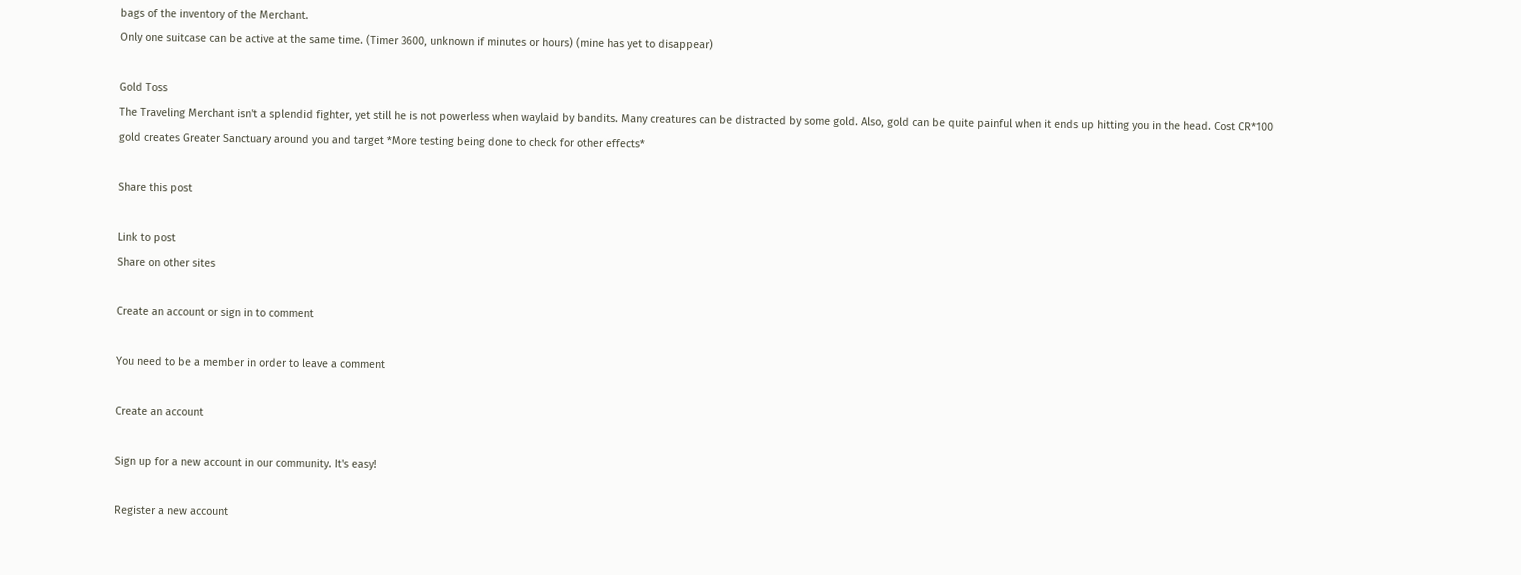bags of the inventory of the Merchant.
Only one suitcase can be active at the same time. (Timer 3600, unknown if minutes or hours) (mine has yet to disappear)

Gold Toss
The Traveling Merchant isn't a splendid fighter, yet still he is not powerless when waylaid by bandits. Many creatures can be distracted by some gold. Also, gold can be quite painful when it ends up hitting you in the head. Cost CR*100 gold creates Greater Sanctuary around you and target *More testing being done to check for other effects*

Share this post

Link to post
Share on other sites

Create an account or sign in to comment

You need to be a member in order to leave a comment

Create an account

Sign up for a new account in our community. It's easy!

Register a new account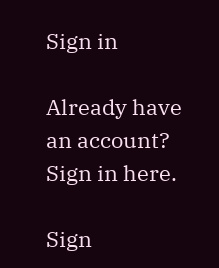Sign in

Already have an account? Sign in here.

Sign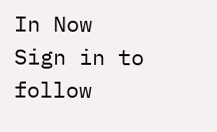In Now
Sign in to follow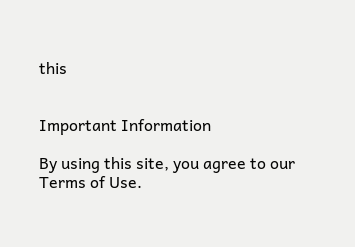this


Important Information

By using this site, you agree to our Terms of Use.